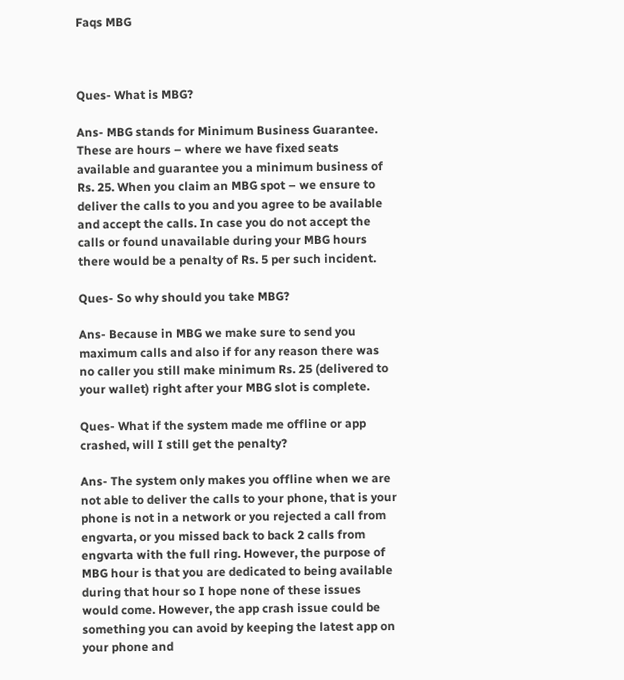Faqs MBG



Ques- What is MBG?

Ans- MBG stands for Minimum Business Guarantee. These are hours – where we have fixed seats available and guarantee you a minimum business of Rs. 25. When you claim an MBG spot – we ensure to deliver the calls to you and you agree to be available and accept the calls. In case you do not accept the calls or found unavailable during your MBG hours there would be a penalty of Rs. 5 per such incident.

Ques- So why should you take MBG?

Ans- Because in MBG we make sure to send you maximum calls and also if for any reason there was no caller you still make minimum Rs. 25 (delivered to your wallet) right after your MBG slot is complete.

Ques- What if the system made me offline or app crashed, will I still get the penalty?

Ans- The system only makes you offline when we are not able to deliver the calls to your phone, that is your phone is not in a network or you rejected a call from engvarta, or you missed back to back 2 calls from engvarta with the full ring. However, the purpose of MBG hour is that you are dedicated to being available during that hour so I hope none of these issues would come. However, the app crash issue could be something you can avoid by keeping the latest app on your phone and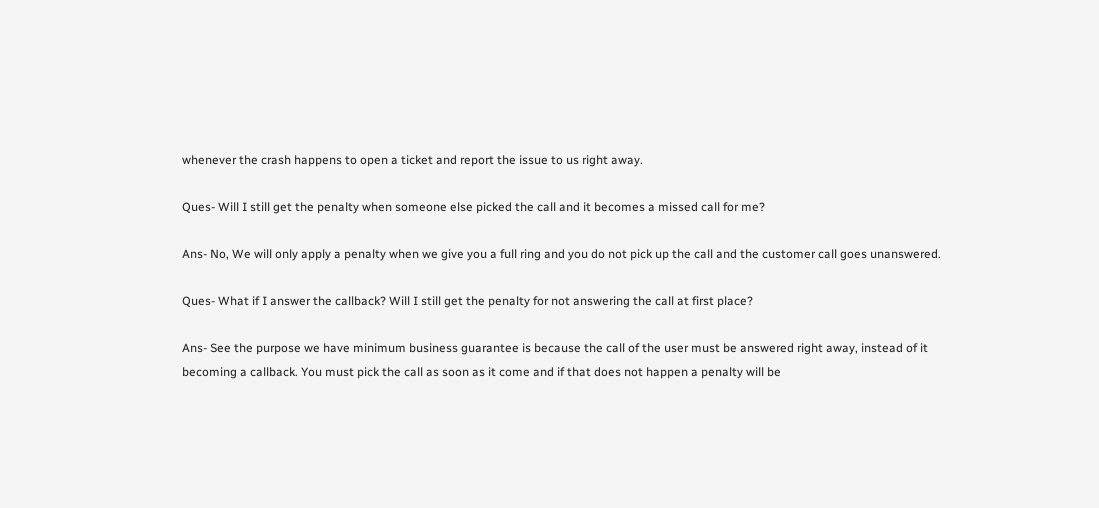whenever the crash happens to open a ticket and report the issue to us right away.

Ques- Will I still get the penalty when someone else picked the call and it becomes a missed call for me?

Ans- No, We will only apply a penalty when we give you a full ring and you do not pick up the call and the customer call goes unanswered.

Ques- What if I answer the callback? Will I still get the penalty for not answering the call at first place?

Ans- See the purpose we have minimum business guarantee is because the call of the user must be answered right away, instead of it becoming a callback. You must pick the call as soon as it come and if that does not happen a penalty will be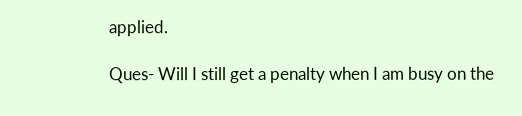applied.

Ques- Will I still get a penalty when I am busy on the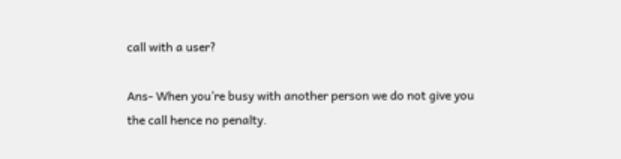call with a user?

Ans- When you’re busy with another person we do not give you the call hence no penalty.